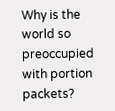Why is the world so preoccupied with portion packets?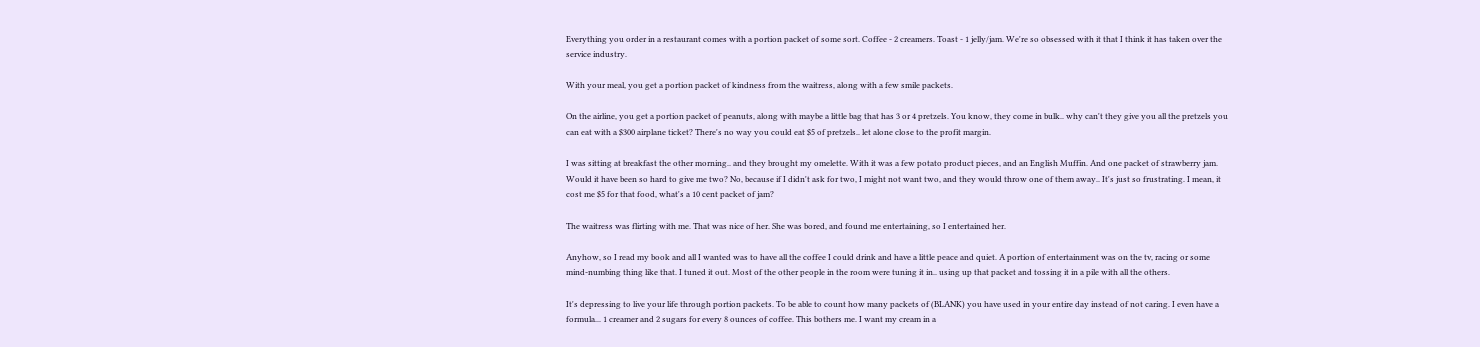Everything you order in a restaurant comes with a portion packet of some sort. Coffee - 2 creamers. Toast - 1 jelly/jam. We're so obsessed with it that I think it has taken over the service industry.

With your meal, you get a portion packet of kindness from the waitress, along with a few smile packets.

On the airline, you get a portion packet of peanuts, along with maybe a little bag that has 3 or 4 pretzels. You know, they come in bulk.. why can't they give you all the pretzels you can eat with a $300 airplane ticket? There's no way you could eat $5 of pretzels.. let alone close to the profit margin.

I was sitting at breakfast the other morning.. and they brought my omelette. With it was a few potato product pieces, and an English Muffin. And one packet of strawberry jam. Would it have been so hard to give me two? No, because if I didn't ask for two, I might not want two, and they would throw one of them away.. It's just so frustrating. I mean, it cost me $5 for that food, what's a 10 cent packet of jam?

The waitress was flirting with me. That was nice of her. She was bored, and found me entertaining, so I entertained her.

Anyhow, so I read my book and all I wanted was to have all the coffee I could drink and have a little peace and quiet. A portion of entertainment was on the tv, racing or some mind-numbing thing like that. I tuned it out. Most of the other people in the room were tuning it in.. using up that packet and tossing it in a pile with all the others.

It's depressing to live your life through portion packets. To be able to count how many packets of (BLANK) you have used in your entire day instead of not caring. I even have a formula... 1 creamer and 2 sugars for every 8 ounces of coffee. This bothers me. I want my cream in a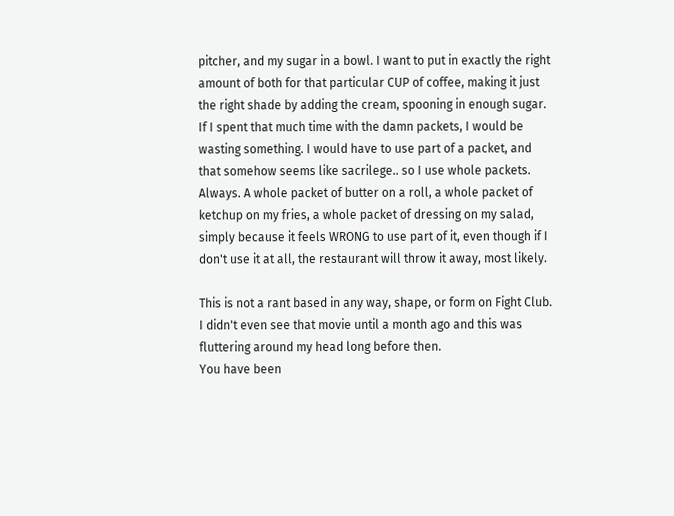pitcher, and my sugar in a bowl. I want to put in exactly the right amount of both for that particular CUP of coffee, making it just the right shade by adding the cream, spooning in enough sugar. If I spent that much time with the damn packets, I would be wasting something. I would have to use part of a packet, and that somehow seems like sacrilege.. so I use whole packets. Always. A whole packet of butter on a roll, a whole packet of ketchup on my fries, a whole packet of dressing on my salad, simply because it feels WRONG to use part of it, even though if I don't use it at all, the restaurant will throw it away, most likely.

This is not a rant based in any way, shape, or form on Fight Club. I didn't even see that movie until a month ago and this was fluttering around my head long before then.
You have been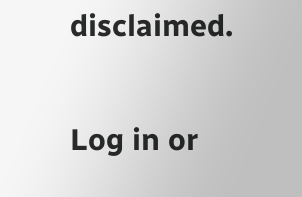disclaimed.

Log in or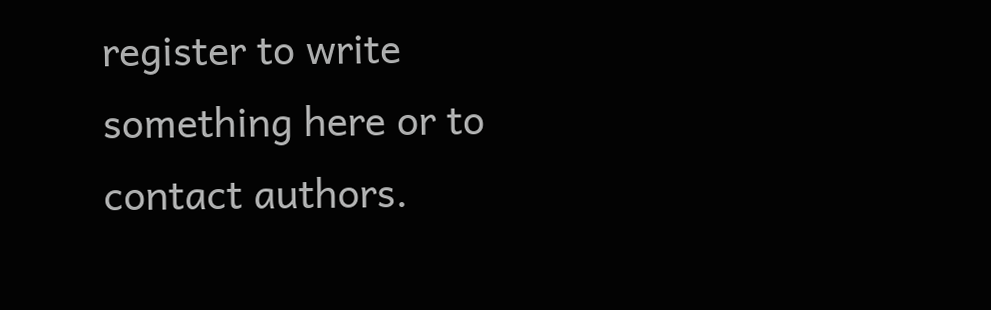register to write something here or to contact authors.